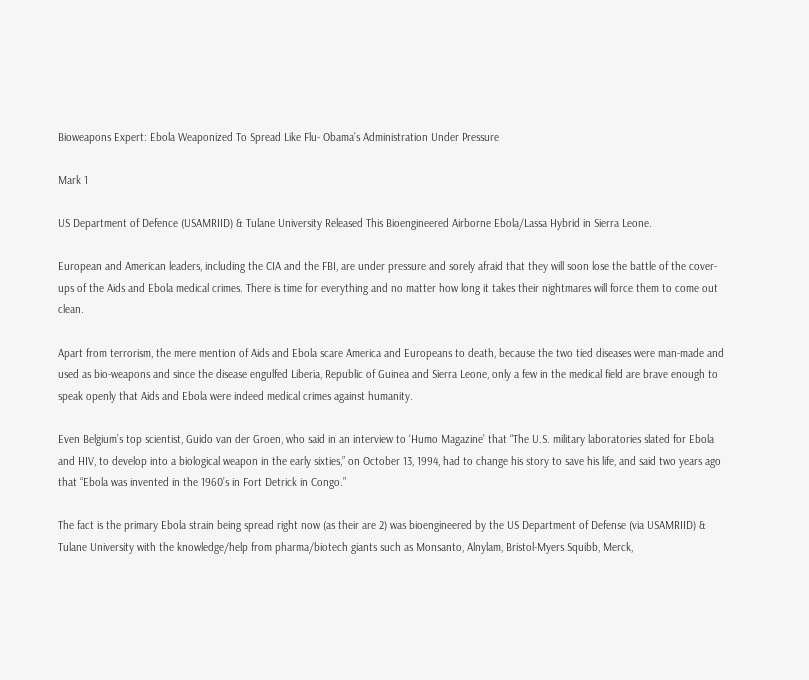Bioweapons Expert: Ebola Weaponized To Spread Like Flu- Obama’s Administration Under Pressure

Mark 1

US Department of Defence (USAMRIID) & Tulane University Released This Bioengineered Airborne Ebola/Lassa Hybrid in Sierra Leone.

European and American leaders, including the CIA and the FBI, are under pressure and sorely afraid that they will soon lose the battle of the cover-ups of the Aids and Ebola medical crimes. There is time for everything and no matter how long it takes their nightmares will force them to come out clean.

Apart from terrorism, the mere mention of Aids and Ebola scare America and Europeans to death, because the two tied diseases were man-made and used as bio-weapons and since the disease engulfed Liberia, Republic of Guinea and Sierra Leone, only a few in the medical field are brave enough to speak openly that Aids and Ebola were indeed medical crimes against humanity.

Even Belgium’s top scientist, Guido van der Groen, who said in an interview to ‘Humo Magazine’ that “The U.S. military laboratories slated for Ebola and HIV, to develop into a biological weapon in the early sixties,” on October 13, 1994, had to change his story to save his life, and said two years ago that “Ebola was invented in the 1960’s in Fort Detrick in Congo.”

The fact is the primary Ebola strain being spread right now (as their are 2) was bioengineered by the US Department of Defense (via USAMRIID) & Tulane University with the knowledge/help from pharma/biotech giants such as Monsanto, Alnylam, Bristol-Myers Squibb, Merck,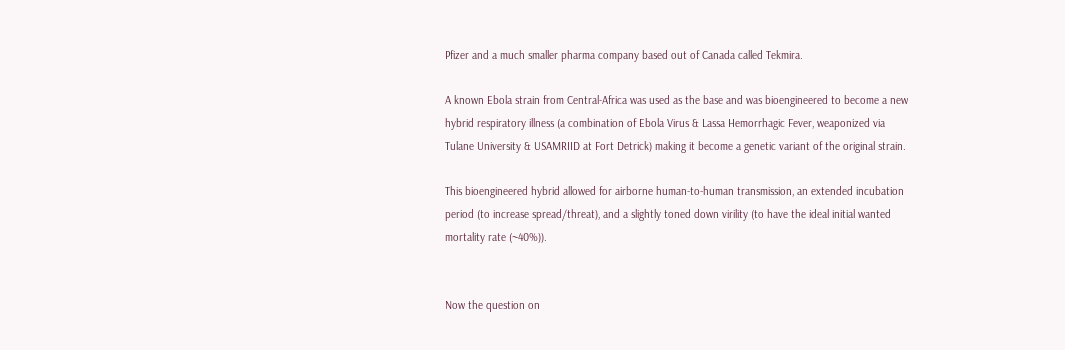Pfizer and a much smaller pharma company based out of Canada called Tekmira.

A known Ebola strain from Central-Africa was used as the base and was bioengineered to become a new hybrid respiratory illness (a combination of Ebola Virus & Lassa Hemorrhagic Fever, weaponized via Tulane University & USAMRIID at Fort Detrick) making it become a genetic variant of the original strain.

This bioengineered hybrid allowed for airborne human-to-human transmission, an extended incubation period (to increase spread/threat), and a slightly toned down virility (to have the ideal initial wanted mortality rate (~40%)).


Now the question on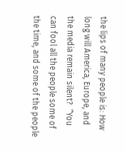the lips of many people is: How long will America, Europe, and the media remain silent?  “You can fool all the people some of the time, and some of the people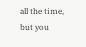all the time, but you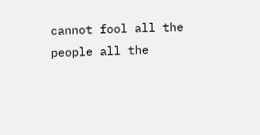cannot fool all the people all the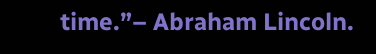time.”– Abraham Lincoln.